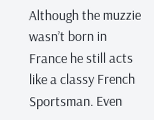Although the muzzie wasn’t born in France he still acts like a classy French Sportsman. Even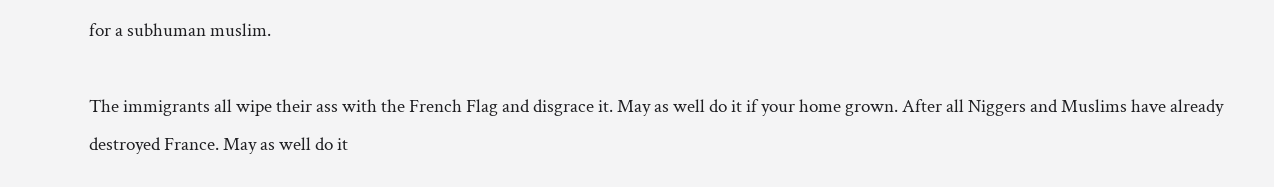for a subhuman muslim.

The immigrants all wipe their ass with the French Flag and disgrace it. May as well do it if your home grown. After all Niggers and Muslims have already destroyed France. May as well do it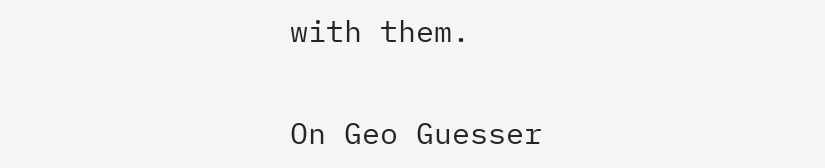with them.

On Geo Guesser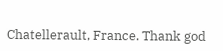Chatellerault, France. Thank god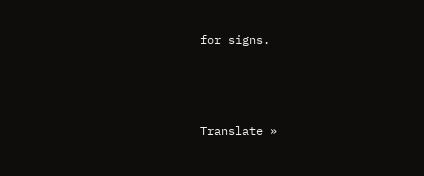for signs.



Translate »